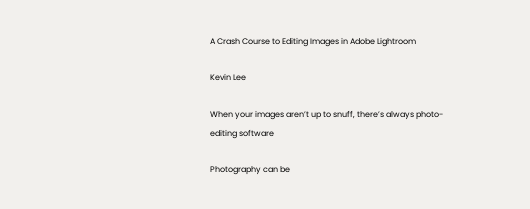A Crash Course to Editing Images in Adobe Lightroom

Kevin Lee

When your images aren’t up to snuff, there’s always photo-editing software

Photography can be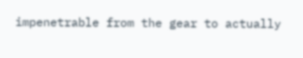impenetrable from the gear to actually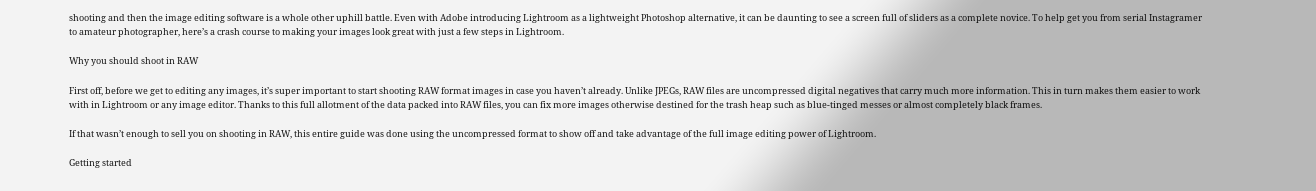shooting and then the image editing software is a whole other uphill battle. Even with Adobe introducing Lightroom as a lightweight Photoshop alternative, it can be daunting to see a screen full of sliders as a complete novice. To help get you from serial Instagramer to amateur photographer, here’s a crash course to making your images look great with just a few steps in Lightroom.

Why you should shoot in RAW

First off, before we get to editing any images, it’s super important to start shooting RAW format images in case you haven’t already. Unlike JPEGs, RAW files are uncompressed digital negatives that carry much more information. This in turn makes them easier to work with in Lightroom or any image editor. Thanks to this full allotment of the data packed into RAW files, you can fix more images otherwise destined for the trash heap such as blue-tinged messes or almost completely black frames.

If that wasn’t enough to sell you on shooting in RAW, this entire guide was done using the uncompressed format to show off and take advantage of the full image editing power of Lightroom.

Getting started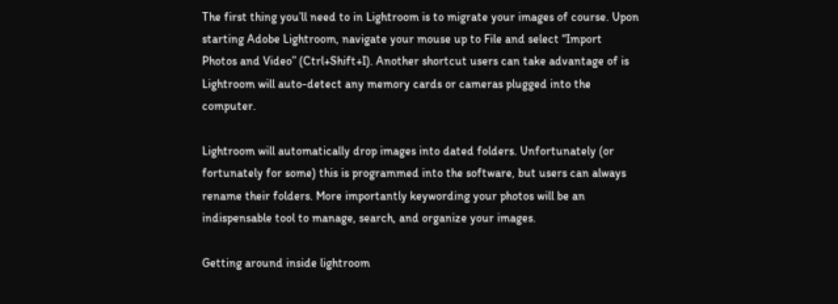The first thing you’ll need to in Lightroom is to migrate your images of course. Upon starting Adobe Lightroom, navigate your mouse up to File and select “Import Photos and Video” (Ctrl+Shift+I). Another shortcut users can take advantage of is Lightroom will auto-detect any memory cards or cameras plugged into the computer.

Lightroom will automatically drop images into dated folders. Unfortunately (or fortunately for some) this is programmed into the software, but users can always rename their folders. More importantly keywording your photos will be an indispensable tool to manage, search, and organize your images.

Getting around inside lightroom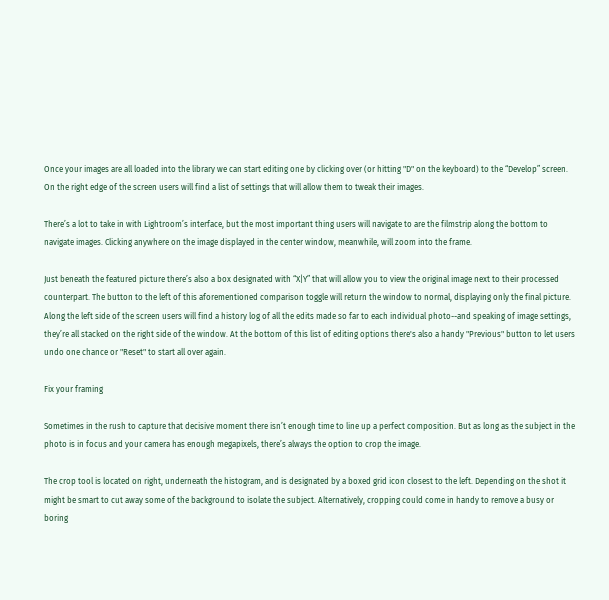Once your images are all loaded into the library we can start editing one by clicking over (or hitting "D" on the keyboard) to the “Develop” screen. On the right edge of the screen users will find a list of settings that will allow them to tweak their images.

There’s a lot to take in with Lightroom’s interface, but the most important thing users will navigate to are the filmstrip along the bottom to navigate images. Clicking anywhere on the image displayed in the center window, meanwhile, will zoom into the frame.

Just beneath the featured picture there’s also a box designated with “X|Y” that will allow you to view the original image next to their processed counterpart. The button to the left of this aforementioned comparison toggle will return the window to normal, displaying only the final picture. Along the left side of the screen users will find a history log of all the edits made so far to each individual photo--and speaking of image settings, they’re all stacked on the right side of the window. At the bottom of this list of editing options there's also a handy "Previous" button to let users undo one chance or "Reset" to start all over again.

Fix your framing

Sometimes in the rush to capture that decisive moment there isn’t enough time to line up a perfect composition. But as long as the subject in the photo is in focus and your camera has enough megapixels, there’s always the option to crop the image.

The crop tool is located on right, underneath the histogram, and is designated by a boxed grid icon closest to the left. Depending on the shot it might be smart to cut away some of the background to isolate the subject. Alternatively, cropping could come in handy to remove a busy or boring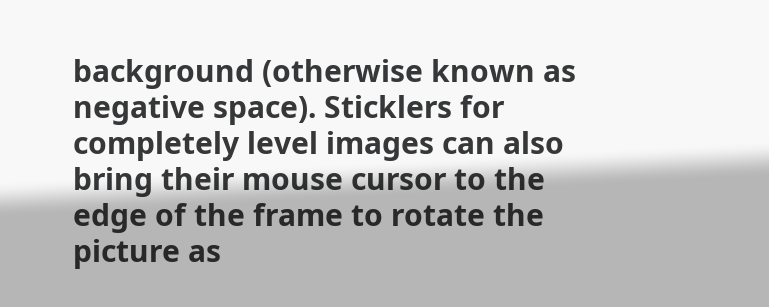background (otherwise known as negative space). Sticklers for completely level images can also bring their mouse cursor to the edge of the frame to rotate the picture as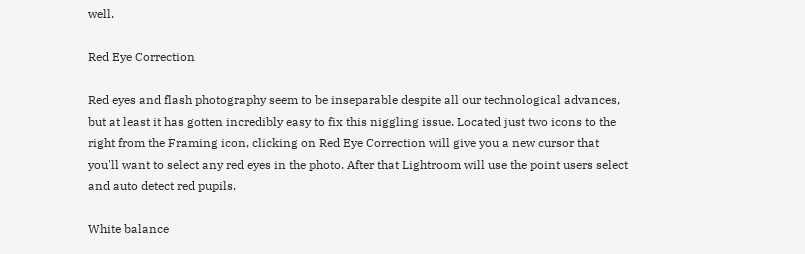well.

Red Eye Correction

Red eyes and flash photography seem to be inseparable despite all our technological advances, but at least it has gotten incredibly easy to fix this niggling issue. Located just two icons to the right from the Framing icon, clicking on Red Eye Correction will give you a new cursor that you'll want to select any red eyes in the photo. After that Lightroom will use the point users select and auto detect red pupils.

White balance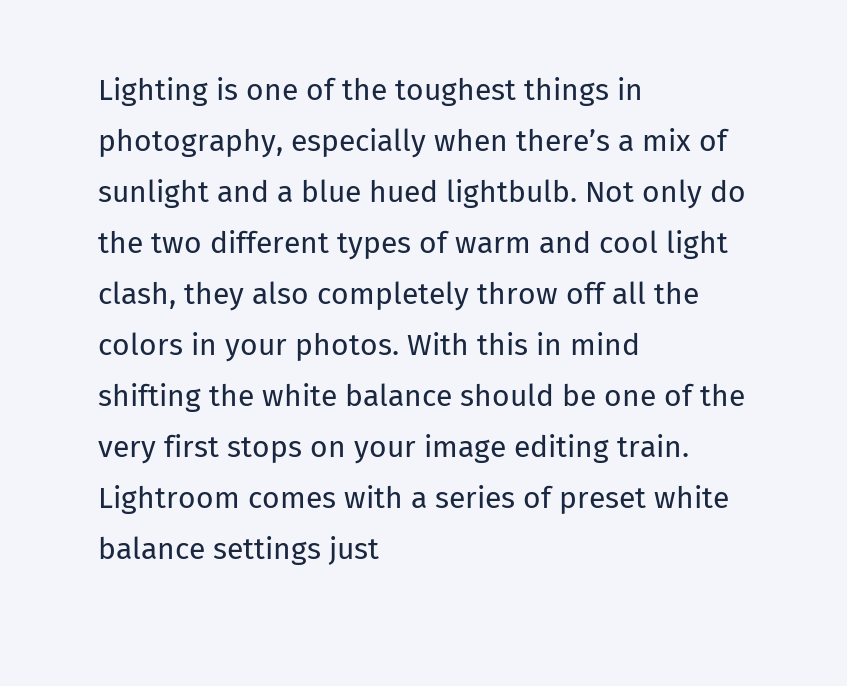Lighting is one of the toughest things in photography, especially when there’s a mix of sunlight and a blue hued lightbulb. Not only do the two different types of warm and cool light clash, they also completely throw off all the colors in your photos. With this in mind shifting the white balance should be one of the very first stops on your image editing train. Lightroom comes with a series of preset white balance settings just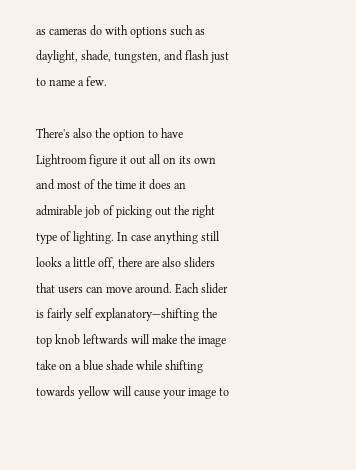as cameras do with options such as daylight, shade, tungsten, and flash just to name a few.

There's also the option to have Lightroom figure it out all on its own and most of the time it does an admirable job of picking out the right type of lighting. In case anything still looks a little off, there are also sliders that users can move around. Each slider is fairly self explanatory—shifting the top knob leftwards will make the image take on a blue shade while shifting towards yellow will cause your image to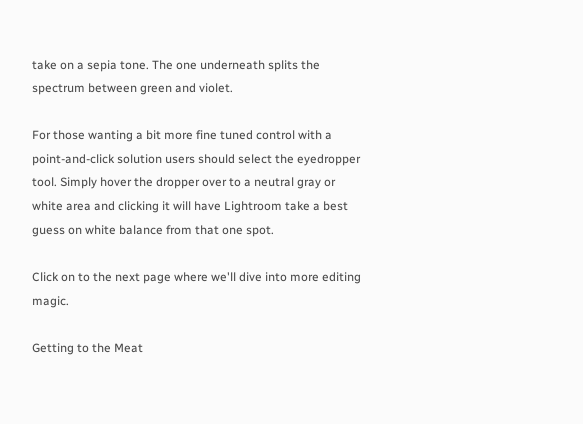take on a sepia tone. The one underneath splits the spectrum between green and violet.

For those wanting a bit more fine tuned control with a point-and-click solution users should select the eyedropper tool. Simply hover the dropper over to a neutral gray or white area and clicking it will have Lightroom take a best guess on white balance from that one spot.

Click on to the next page where we'll dive into more editing magic.

Getting to the Meat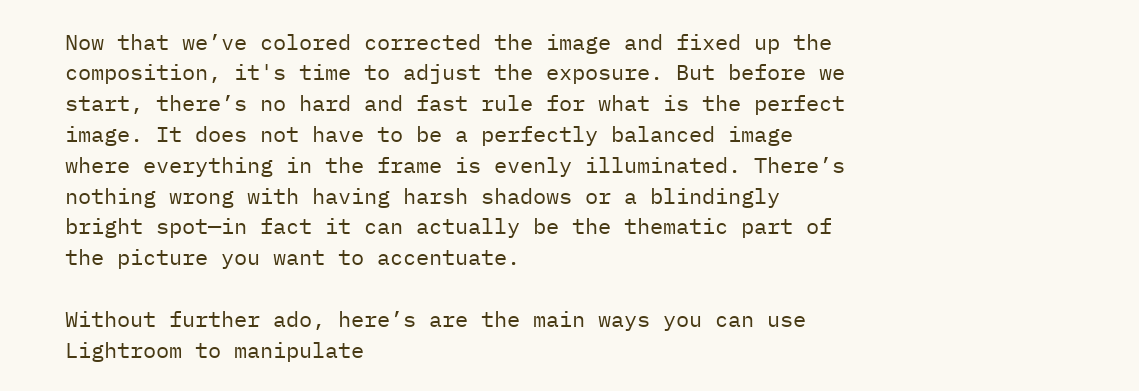Now that we’ve colored corrected the image and fixed up the composition, it's time to adjust the exposure. But before we start, there’s no hard and fast rule for what is the perfect image. It does not have to be a perfectly balanced image where everything in the frame is evenly illuminated. There’s nothing wrong with having harsh shadows or a blindingly bright spot—in fact it can actually be the thematic part of the picture you want to accentuate.

Without further ado, here’s are the main ways you can use Lightroom to manipulate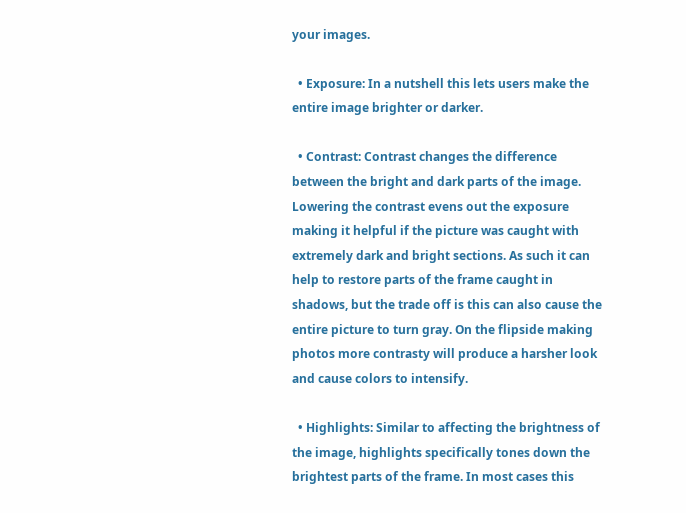your images.

  • Exposure: In a nutshell this lets users make the entire image brighter or darker.

  • Contrast: Contrast changes the difference between the bright and dark parts of the image. Lowering the contrast evens out the exposure making it helpful if the picture was caught with extremely dark and bright sections. As such it can help to restore parts of the frame caught in shadows, but the trade off is this can also cause the entire picture to turn gray. On the flipside making photos more contrasty will produce a harsher look and cause colors to intensify.

  • Highlights: Similar to affecting the brightness of the image, highlights specifically tones down the brightest parts of the frame. In most cases this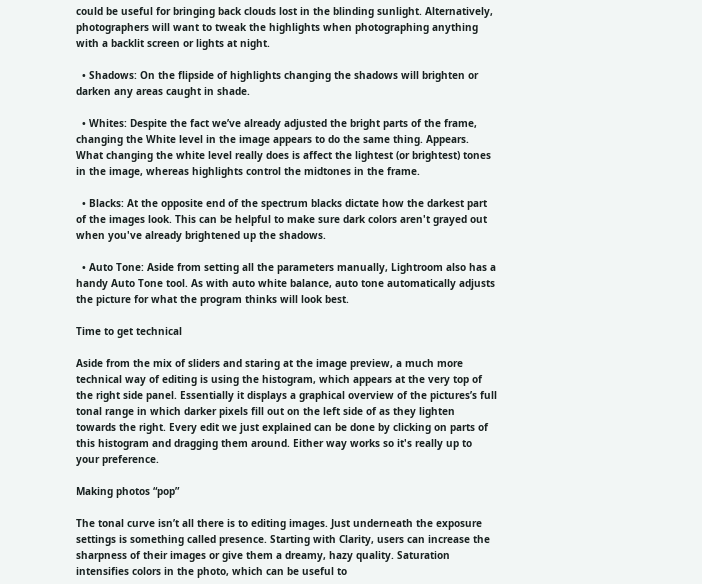could be useful for bringing back clouds lost in the blinding sunlight. Alternatively, photographers will want to tweak the highlights when photographing anything with a backlit screen or lights at night.

  • Shadows: On the flipside of highlights changing the shadows will brighten or darken any areas caught in shade.

  • Whites: Despite the fact we’ve already adjusted the bright parts of the frame, changing the White level in the image appears to do the same thing. Appears. What changing the white level really does is affect the lightest (or brightest) tones in the image, whereas highlights control the midtones in the frame.

  • Blacks: At the opposite end of the spectrum blacks dictate how the darkest part of the images look. This can be helpful to make sure dark colors aren't grayed out when you've already brightened up the shadows.

  • Auto Tone: Aside from setting all the parameters manually, Lightroom also has a handy Auto Tone tool. As with auto white balance, auto tone automatically adjusts the picture for what the program thinks will look best.

Time to get technical

Aside from the mix of sliders and staring at the image preview, a much more technical way of editing is using the histogram, which appears at the very top of the right side panel. Essentially it displays a graphical overview of the pictures’s full tonal range in which darker pixels fill out on the left side of as they lighten towards the right. Every edit we just explained can be done by clicking on parts of this histogram and dragging them around. Either way works so it's really up to your preference.

Making photos “pop”

The tonal curve isn’t all there is to editing images. Just underneath the exposure settings is something called presence. Starting with Clarity, users can increase the sharpness of their images or give them a dreamy, hazy quality. Saturation intensifies colors in the photo, which can be useful to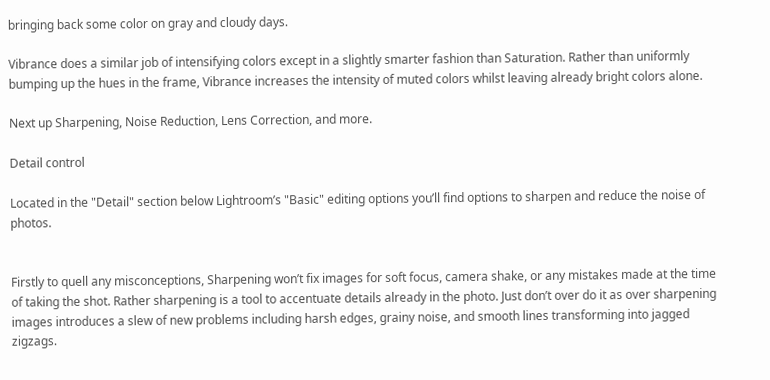bringing back some color on gray and cloudy days.

Vibrance does a similar job of intensifying colors except in a slightly smarter fashion than Saturation. Rather than uniformly bumping up the hues in the frame, Vibrance increases the intensity of muted colors whilst leaving already bright colors alone.

Next up Sharpening, Noise Reduction, Lens Correction, and more.

Detail control

Located in the "Detail" section below Lightroom’s "Basic" editing options you’ll find options to sharpen and reduce the noise of photos.


Firstly to quell any misconceptions, Sharpening won’t fix images for soft focus, camera shake, or any mistakes made at the time of taking the shot. Rather sharpening is a tool to accentuate details already in the photo. Just don’t over do it as over sharpening images introduces a slew of new problems including harsh edges, grainy noise, and smooth lines transforming into jagged zigzags.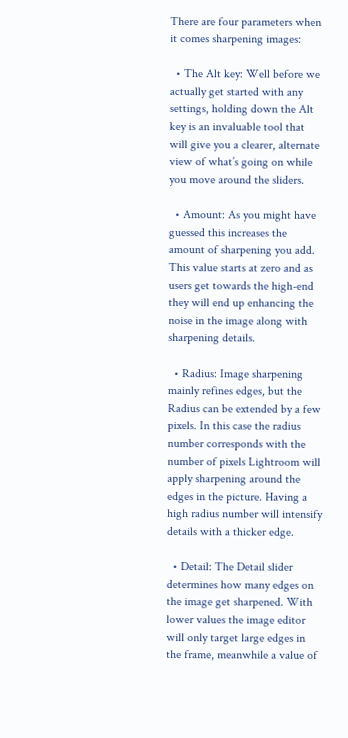There are four parameters when it comes sharpening images:

  • The Alt key: Well before we actually get started with any settings, holding down the Alt key is an invaluable tool that will give you a clearer, alternate view of what’s going on while you move around the sliders.

  • Amount: As you might have guessed this increases the amount of sharpening you add. This value starts at zero and as users get towards the high-end they will end up enhancing the noise in the image along with sharpening details.

  • Radius: Image sharpening mainly refines edges, but the Radius can be extended by a few pixels. In this case the radius number corresponds with the number of pixels Lightroom will apply sharpening around the edges in the picture. Having a high radius number will intensify details with a thicker edge.

  • Detail: The Detail slider determines how many edges on the image get sharpened. With lower values the image editor will only target large edges in the frame, meanwhile a value of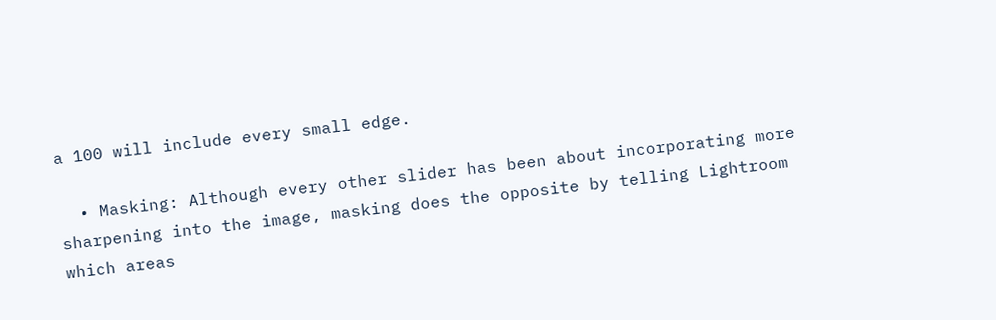a 100 will include every small edge.

  • Masking: Although every other slider has been about incorporating more sharpening into the image, masking does the opposite by telling Lightroom which areas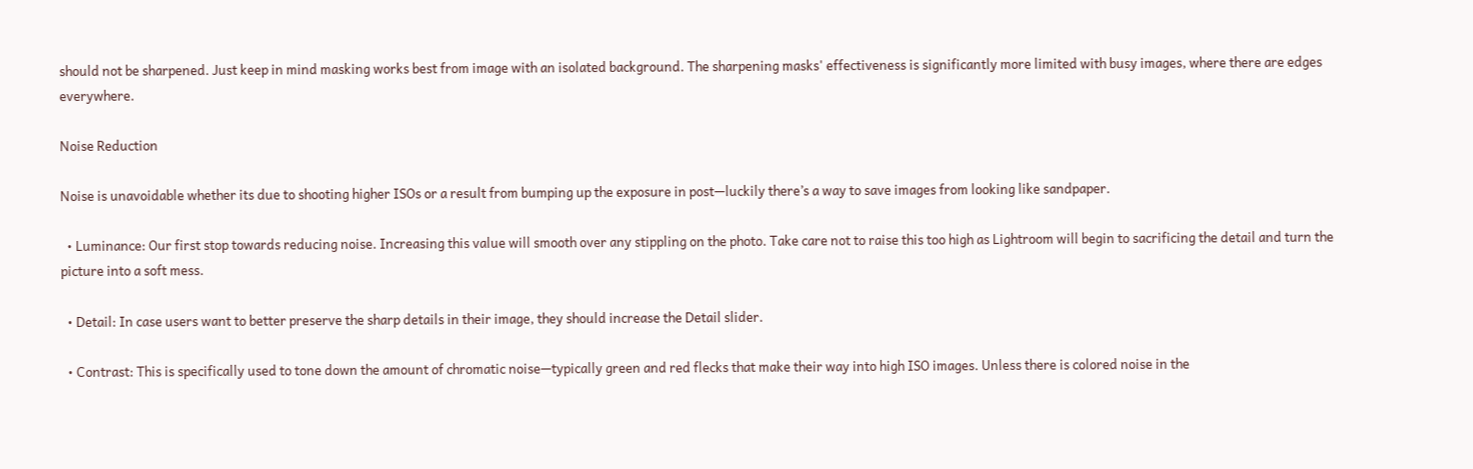should not be sharpened. Just keep in mind masking works best from image with an isolated background. The sharpening masks' effectiveness is significantly more limited with busy images, where there are edges everywhere.

Noise Reduction

Noise is unavoidable whether its due to shooting higher ISOs or a result from bumping up the exposure in post—luckily there’s a way to save images from looking like sandpaper.

  • Luminance: Our first stop towards reducing noise. Increasing this value will smooth over any stippling on the photo. Take care not to raise this too high as Lightroom will begin to sacrificing the detail and turn the picture into a soft mess.

  • Detail: In case users want to better preserve the sharp details in their image, they should increase the Detail slider.

  • Contrast: This is specifically used to tone down the amount of chromatic noise—typically green and red flecks that make their way into high ISO images. Unless there is colored noise in the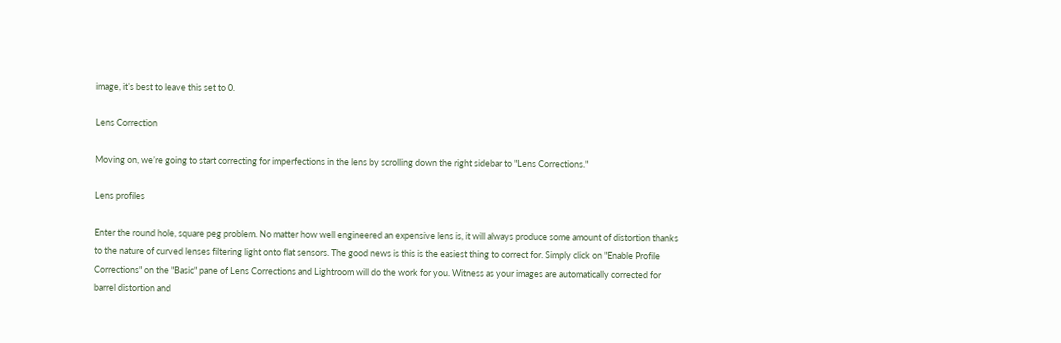image, it’s best to leave this set to 0.

Lens Correction

Moving on, we’re going to start correcting for imperfections in the lens by scrolling down the right sidebar to "Lens Corrections."

Lens profiles

Enter the round hole, square peg problem. No matter how well engineered an expensive lens is, it will always produce some amount of distortion thanks to the nature of curved lenses filtering light onto flat sensors. The good news is this is the easiest thing to correct for. Simply click on "Enable Profile Corrections" on the "Basic" pane of Lens Corrections and Lightroom will do the work for you. Witness as your images are automatically corrected for barrel distortion and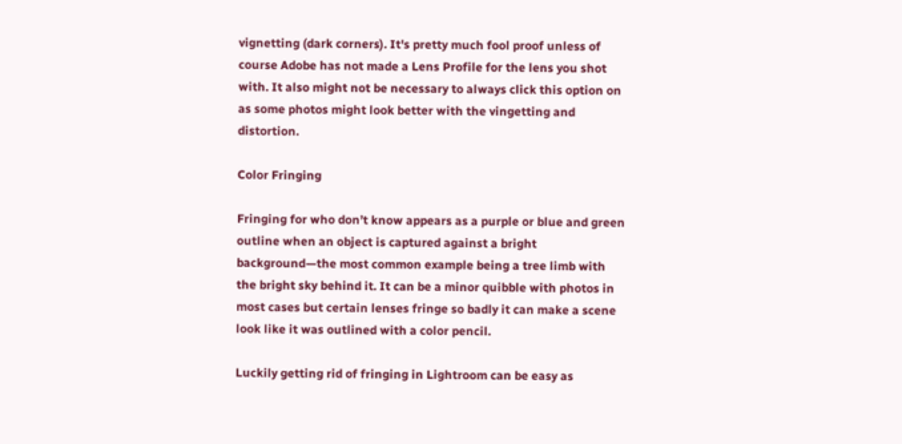vignetting (dark corners). It's pretty much fool proof unless of course Adobe has not made a Lens Profile for the lens you shot with. It also might not be necessary to always click this option on as some photos might look better with the vingetting and distortion.

Color Fringing

Fringing for who don’t know appears as a purple or blue and green outline when an object is captured against a bright background—the most common example being a tree limb with the bright sky behind it. It can be a minor quibble with photos in most cases but certain lenses fringe so badly it can make a scene look like it was outlined with a color pencil.

Luckily getting rid of fringing in Lightroom can be easy as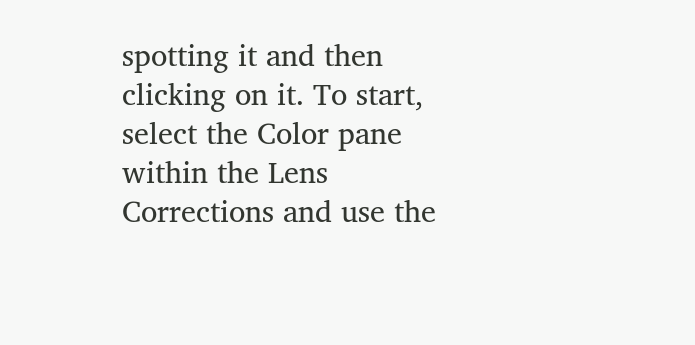spotting it and then clicking on it. To start, select the Color pane within the Lens Corrections and use the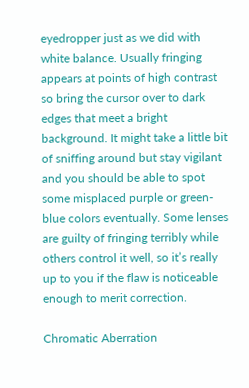eyedropper just as we did with white balance. Usually fringing appears at points of high contrast so bring the cursor over to dark edges that meet a bright background. It might take a little bit of sniffing around but stay vigilant and you should be able to spot some misplaced purple or green-blue colors eventually. Some lenses are guilty of fringing terribly while others control it well, so it’s really up to you if the flaw is noticeable enough to merit correction.

Chromatic Aberration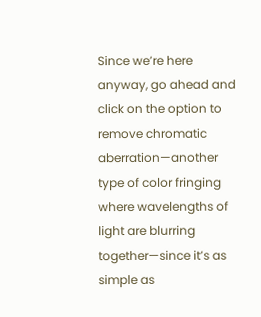Since we’re here anyway, go ahead and click on the option to remove chromatic aberration—another type of color fringing where wavelengths of light are blurring together—since it’s as simple as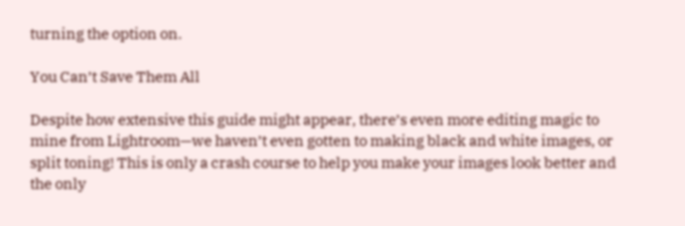turning the option on.

You Can’t Save Them All

Despite how extensive this guide might appear, there’s even more editing magic to mine from Lightroom—we haven’t even gotten to making black and white images, or split toning! This is only a crash course to help you make your images look better and the only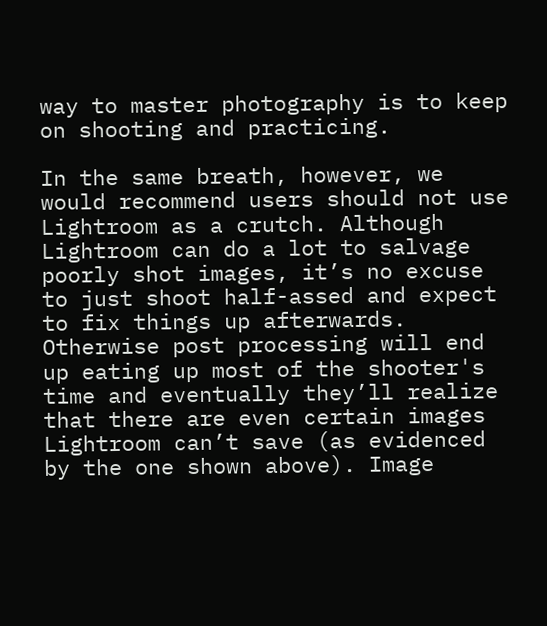way to master photography is to keep on shooting and practicing.

In the same breath, however, we would recommend users should not use Lightroom as a crutch. Although Lightroom can do a lot to salvage poorly shot images, it’s no excuse to just shoot half-assed and expect to fix things up afterwards. Otherwise post processing will end up eating up most of the shooter's time and eventually they’ll realize that there are even certain images Lightroom can’t save (as evidenced by the one shown above). Image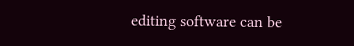editing software can be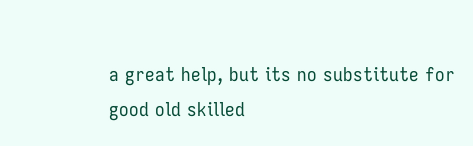a great help, but its no substitute for good old skilled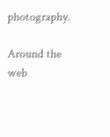photography.

Around the web